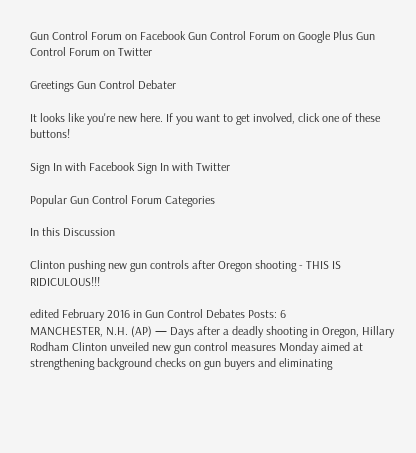Gun Control Forum on Facebook Gun Control Forum on Google Plus Gun Control Forum on Twitter

Greetings Gun Control Debater

It looks like you're new here. If you want to get involved, click one of these buttons!

Sign In with Facebook Sign In with Twitter

Popular Gun Control Forum Categories

In this Discussion

Clinton pushing new gun controls after Oregon shooting - THIS IS RIDICULOUS!!!

edited February 2016 in Gun Control Debates Posts: 6
MANCHESTER, N.H. (AP) — Days after a deadly shooting in Oregon, Hillary Rodham Clinton unveiled new gun control measures Monday aimed at strengthening background checks on gun buyers and eliminating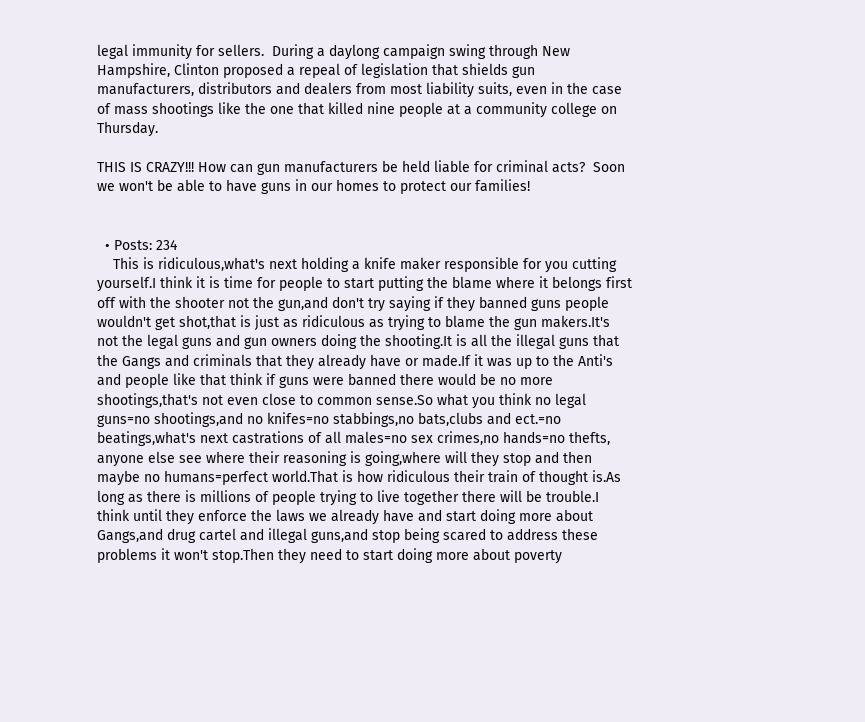legal immunity for sellers.  During a daylong campaign swing through New Hampshire, Clinton proposed a repeal of legislation that shields gun manufacturers, distributors and dealers from most liability suits, even in the case of mass shootings like the one that killed nine people at a community college on Thursday.

THIS IS CRAZY!!! How can gun manufacturers be held liable for criminal acts?  Soon we won't be able to have guns in our homes to protect our families!


  • Posts: 234
    This is ridiculous,what's next holding a knife maker responsible for you cutting yourself.I think it is time for people to start putting the blame where it belongs first off with the shooter not the gun,and don't try saying if they banned guns people wouldn't get shot,that is just as ridiculous as trying to blame the gun makers.It's not the legal guns and gun owners doing the shooting.It is all the illegal guns that the Gangs and criminals that they already have or made.If it was up to the Anti's and people like that think if guns were banned there would be no more shootings,that's not even close to common sense.So what you think no legal guns=no shootings,and no knifes=no stabbings,no bats,clubs and ect.=no beatings,what's next castrations of all males=no sex crimes,no hands=no thefts, anyone else see where their reasoning is going,where will they stop and then maybe no humans=perfect world.That is how ridiculous their train of thought is.As long as there is millions of people trying to live together there will be trouble.I think until they enforce the laws we already have and start doing more about Gangs,and drug cartel and illegal guns,and stop being scared to address these problems it won't stop.Then they need to start doing more about poverty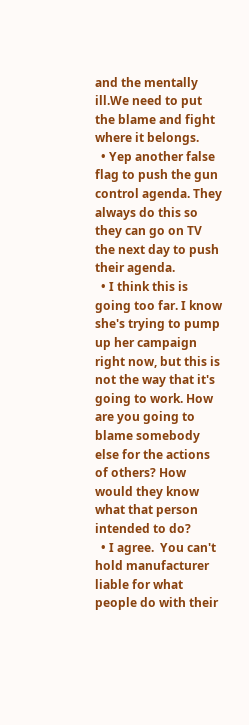and the mentally ill.We need to put the blame and fight where it belongs.
  • Yep another false flag to push the gun control agenda. They always do this so they can go on TV the next day to push their agenda.
  • I think this is going too far. I know she's trying to pump up her campaign right now, but this is not the way that it's going to work. How are you going to blame somebody else for the actions of others? How would they know what that person intended to do?
  • I agree.  You can't hold manufacturer liable for what people do with their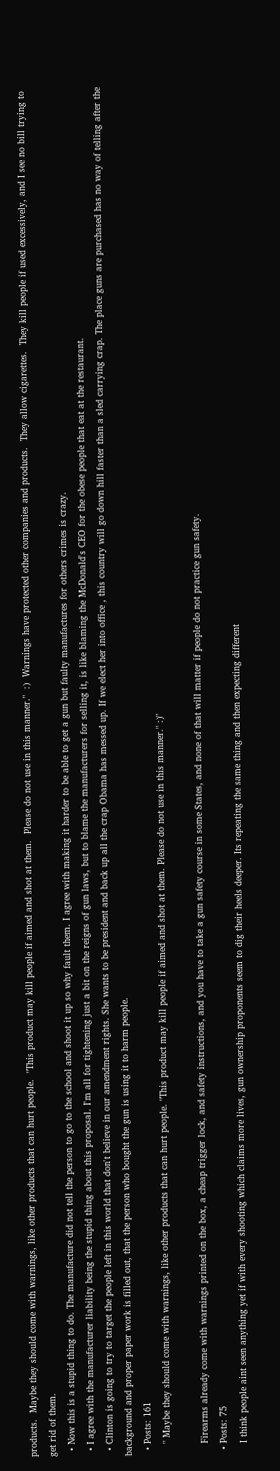products.  Maybe they should come with warnings, like other products that can hurt people.  "This product may kill people if aimed and shot at them.  Please do not use in this manner."  :)  Warnings have protected other companies and products.  They allow cigarettes.  They kill people if used excessively, and I see no bill trying to get rid of them.
  • Now this is a stupid thing to do. The manufacture did not tell the person to go to the school and shoot it up so why fault them. I agree with making it harder to be able to get a gun but faulty manufactures for others crimes is crazy.
  • I agree with the manufacturer liability being the stupid thing about this proposal. I'm all for tightening just a bit on the reigns of gun laws, but to blame the manufacturers for selling it, is like blaming the McDonald's CEO for the obese people that eat at the restaurant.
  • Clinton is going to try to target the people left in this world that don't believe in our amendment rights. She wants to be president and back up all the crap Obama has messed up. If we elect her into office , this country will go down hill faster than a sled carrying crap. The place guns are purchased has no way of telling after the background and proper paper work is filled out, that the person who bought the gun is using it to harm people.
  • Posts: 161
    " Maybe they should come with warnings, like other products that can hurt people. "This product may kill people if aimed and shot at them. Please do not use in this manner." :)"

    Firearms already come with warnings printed on the box, a cheap trigger lock, and safety instructions, and you have to take a gun safety course in some States, and none of that will matter if people do not practice gun safety.
  • Posts: 75
    I think people aint seen anything yet if with every shooting which claims more lives, gun ownership proponents seem to dig their heels deeper. Its repeating the same thing and then expecting different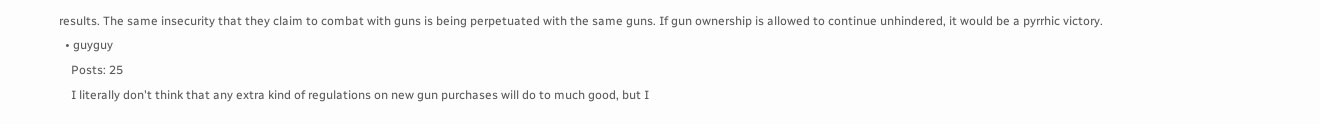results. The same insecurity that they claim to combat with guns is being perpetuated with the same guns. If gun ownership is allowed to continue unhindered, it would be a pyrrhic victory.
  • guyguy
    Posts: 25
    I literally don't think that any extra kind of regulations on new gun purchases will do to much good, but I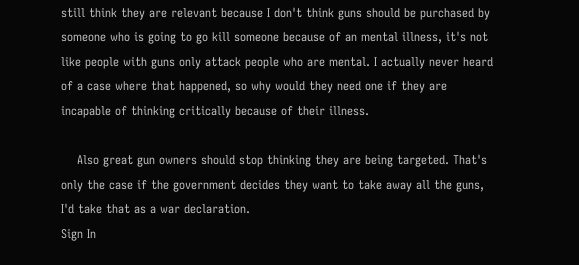still think they are relevant because I don't think guns should be purchased by someone who is going to go kill someone because of an mental illness, it's not like people with guns only attack people who are mental. I actually never heard of a case where that happened, so why would they need one if they are incapable of thinking critically because of their illness.

    Also great gun owners should stop thinking they are being targeted. That's only the case if the government decides they want to take away all the guns, I'd take that as a war declaration.
Sign In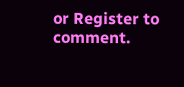or Register to comment.